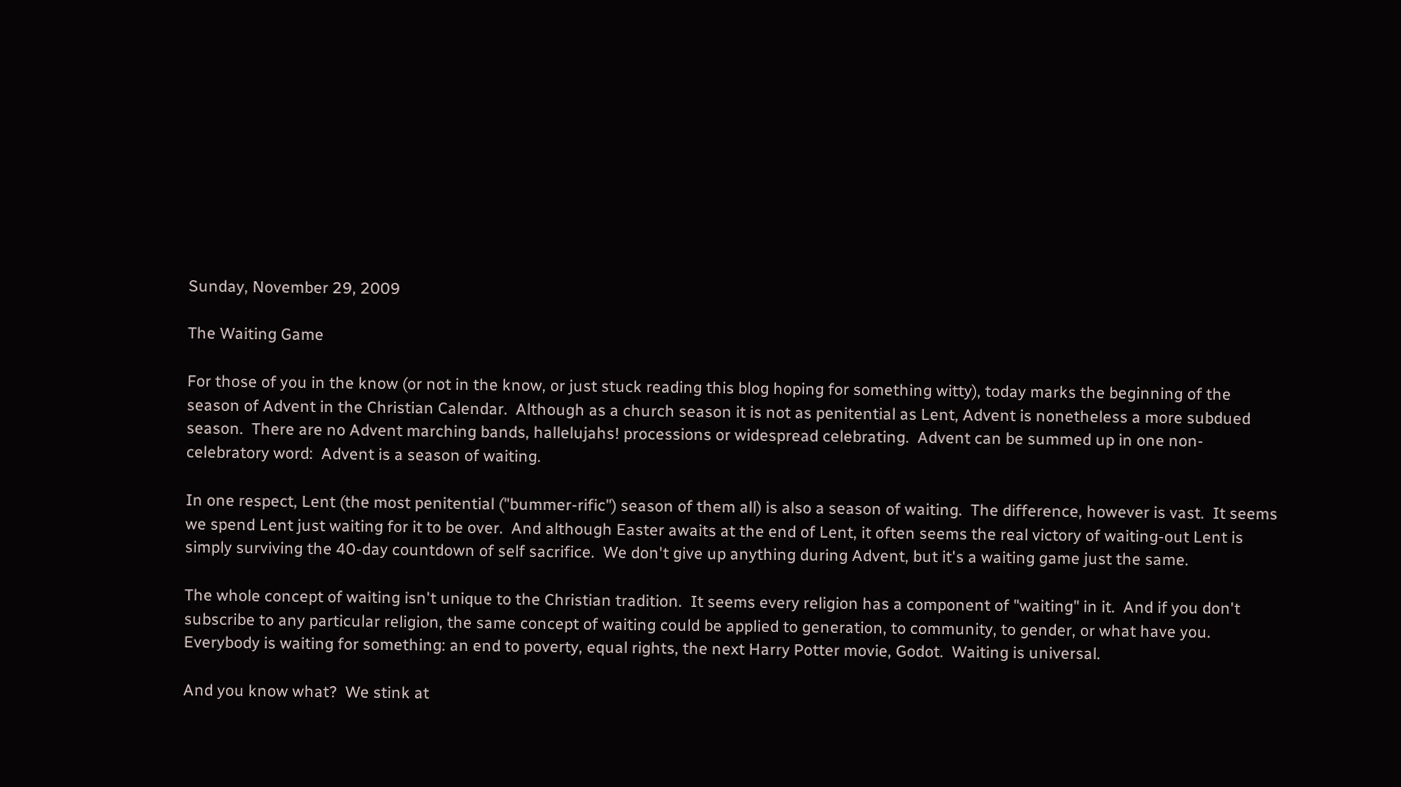Sunday, November 29, 2009

The Waiting Game

For those of you in the know (or not in the know, or just stuck reading this blog hoping for something witty), today marks the beginning of the season of Advent in the Christian Calendar.  Although as a church season it is not as penitential as Lent, Advent is nonetheless a more subdued season.  There are no Advent marching bands, hallelujahs! processions or widespread celebrating.  Advent can be summed up in one non-celebratory word:  Advent is a season of waiting.

In one respect, Lent (the most penitential ("bummer-rific") season of them all) is also a season of waiting.  The difference, however is vast.  It seems we spend Lent just waiting for it to be over.  And although Easter awaits at the end of Lent, it often seems the real victory of waiting-out Lent is simply surviving the 40-day countdown of self sacrifice.  We don't give up anything during Advent, but it's a waiting game just the same.

The whole concept of waiting isn't unique to the Christian tradition.  It seems every religion has a component of "waiting" in it.  And if you don't subscribe to any particular religion, the same concept of waiting could be applied to generation, to community, to gender, or what have you.  Everybody is waiting for something: an end to poverty, equal rights, the next Harry Potter movie, Godot.  Waiting is universal.

And you know what?  We stink at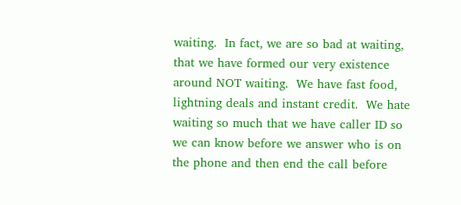waiting.  In fact, we are so bad at waiting, that we have formed our very existence around NOT waiting.  We have fast food, lightning deals and instant credit.  We hate waiting so much that we have caller ID so we can know before we answer who is on the phone and then end the call before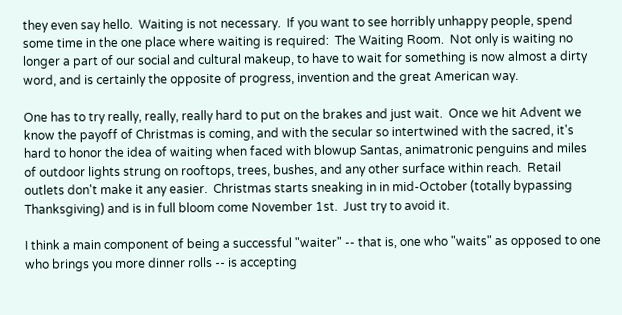they even say hello.  Waiting is not necessary.  If you want to see horribly unhappy people, spend some time in the one place where waiting is required:  The Waiting Room.  Not only is waiting no longer a part of our social and cultural makeup, to have to wait for something is now almost a dirty word, and is certainly the opposite of progress, invention and the great American way.

One has to try really, really, really hard to put on the brakes and just wait.  Once we hit Advent we know the payoff of Christmas is coming, and with the secular so intertwined with the sacred, it's hard to honor the idea of waiting when faced with blowup Santas, animatronic penguins and miles of outdoor lights strung on rooftops, trees, bushes, and any other surface within reach.  Retail outlets don't make it any easier.  Christmas starts sneaking in in mid-October (totally bypassing Thanksgiving) and is in full bloom come November 1st.  Just try to avoid it.

I think a main component of being a successful "waiter" -- that is, one who "waits" as opposed to one who brings you more dinner rolls -- is accepting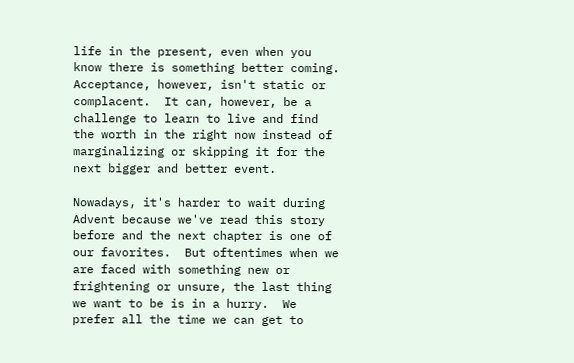life in the present, even when you know there is something better coming.  Acceptance, however, isn't static or complacent.  It can, however, be a challenge to learn to live and find the worth in the right now instead of marginalizing or skipping it for the next bigger and better event.

Nowadays, it's harder to wait during Advent because we've read this story before and the next chapter is one of our favorites.  But oftentimes when we are faced with something new or frightening or unsure, the last thing we want to be is in a hurry.  We prefer all the time we can get to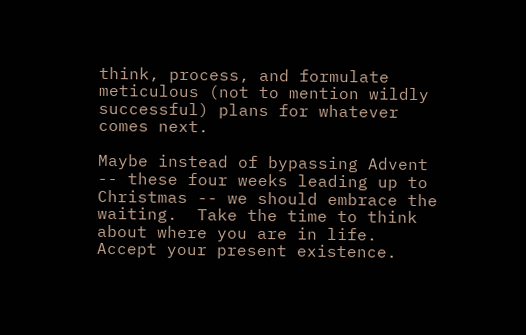think, process, and formulate meticulous (not to mention wildly successful) plans for whatever comes next.

Maybe instead of bypassing Advent -- these four weeks leading up to Christmas -- we should embrace the waiting.  Take the time to think about where you are in life.  Accept your present existence.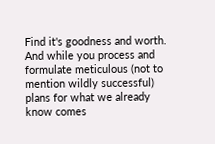Find it's goodness and worth.  And while you process and formulate meticulous (not to mention wildly successful) plans for what we already know comes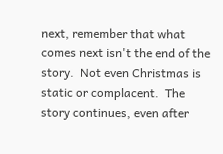next, remember that what comes next isn't the end of the story.  Not even Christmas is static or complacent.  The story continues, even after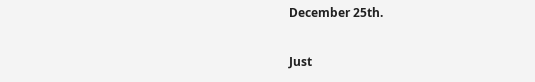December 25th.

Just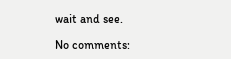wait and see.

No comments: